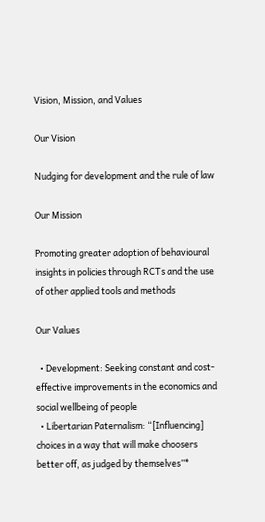Vision, Mission, and Values

Our Vision

Nudging for development and the rule of law

Our Mission

Promoting greater adoption of behavioural insights in policies through RCTs and the use of other applied tools and methods

Our Values

  • Development: Seeking constant and cost-effective improvements in the economics and social wellbeing of people
  • Libertarian Paternalism: “[Influencing] choices in a way that will make choosers better off, as judged by themselves”*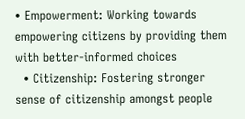• Empowerment: Working towards empowering citizens by providing them with better-informed choices
  • Citizenship: Fostering stronger sense of citizenship amongst people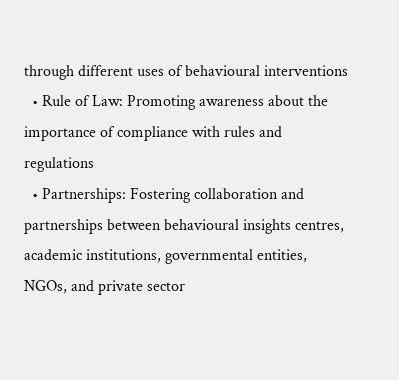through different uses of behavioural interventions
  • Rule of Law: Promoting awareness about the importance of compliance with rules and regulations
  • Partnerships: Fostering collaboration and partnerships between behavioural insights centres, academic institutions, governmental entities, NGOs, and private sector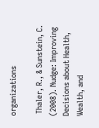organizations

 Thaler, R., & Sunstein, C. (2008). Nudge: Improving Decisions about Health, Wealth, and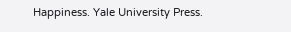Happiness. Yale University Press.